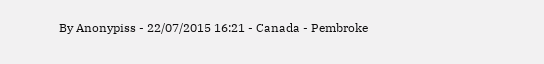By Anonypiss - 22/07/2015 16:21 - Canada - Pembroke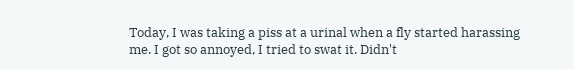Today, I was taking a piss at a urinal when a fly started harassing me. I got so annoyed, I tried to swat it. Didn't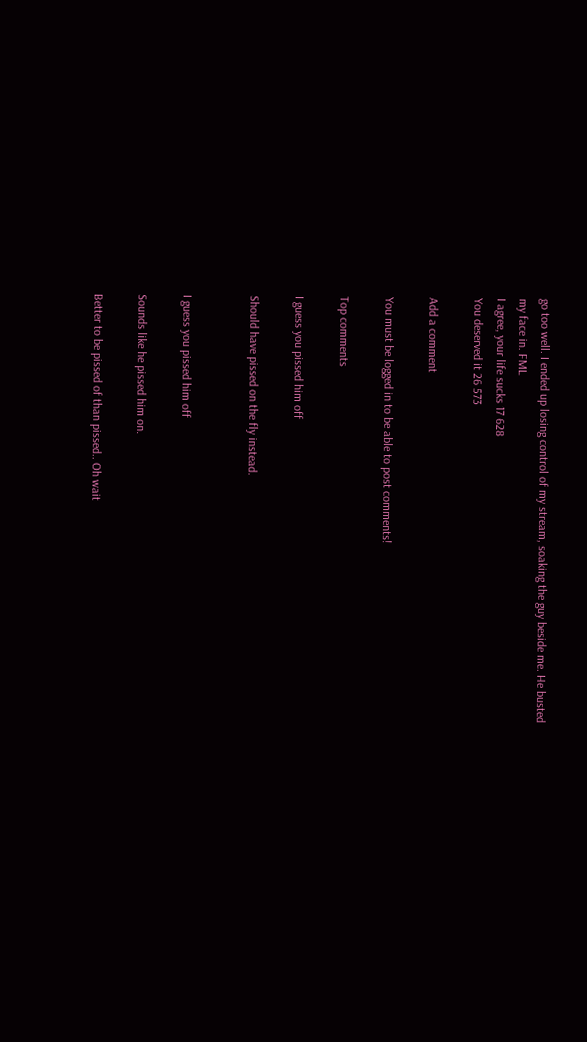go too well. I ended up losing control of my stream, soaking the guy beside me. He busted my face in. FML
I agree, your life sucks 17 628
You deserved it 26 573

Add a comment

You must be logged in to be able to post comments!

Top comments

I guess you pissed him off

Should have pissed on the fly instead.


I guess you pissed him off

Sounds like he pissed him on.

Better to be pissed of than pissed.. Oh wait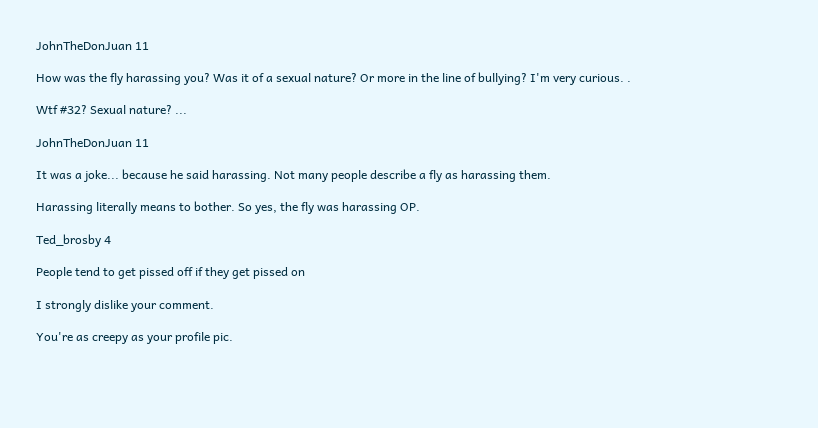JohnTheDonJuan 11

How was the fly harassing you? Was it of a sexual nature? Or more in the line of bullying? I'm very curious. .

Wtf #32? Sexual nature? ...

JohnTheDonJuan 11

It was a joke... because he said harassing. Not many people describe a fly as harassing them.

Harassing literally means to bother. So yes, the fly was harassing OP.

Ted_brosby 4

People tend to get pissed off if they get pissed on

I strongly dislike your comment.

You're as creepy as your profile pic.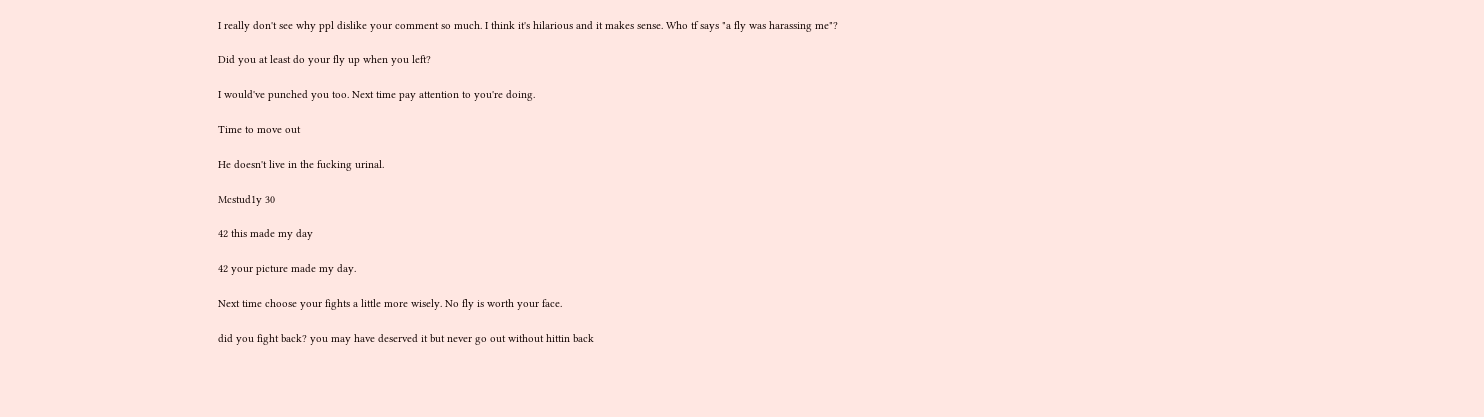I really don't see why ppl dislike your comment so much. I think it's hilarious and it makes sense. Who tf says "a fly was harassing me"?

Did you at least do your fly up when you left?

I would've punched you too. Next time pay attention to you're doing.

Time to move out

He doesn't live in the fucking urinal.

Mcstud1y 30

42 this made my day

42 your picture made my day.

Next time choose your fights a little more wisely. No fly is worth your face.

did you fight back? you may have deserved it but never go out without hittin back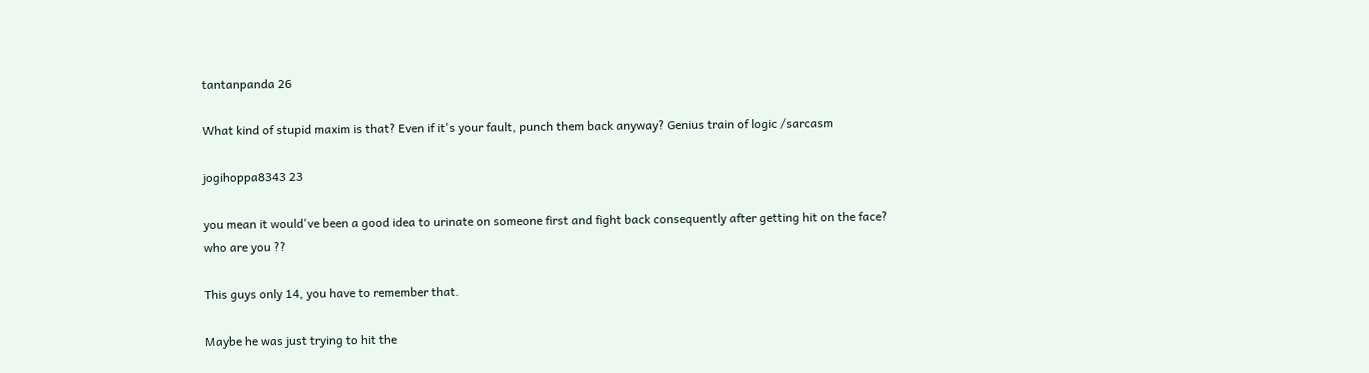tantanpanda 26

What kind of stupid maxim is that? Even if it's your fault, punch them back anyway? Genius train of logic /sarcasm

jogihoppa8343 23

you mean it would've been a good idea to urinate on someone first and fight back consequently after getting hit on the face? who are you ??

This guys only 14, you have to remember that.

Maybe he was just trying to hit the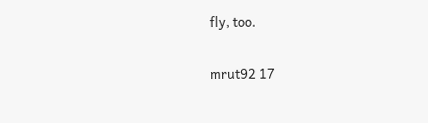fly, too.

mrut92 17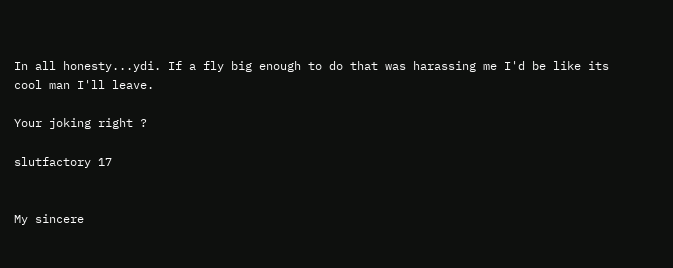In all honesty...ydi. If a fly big enough to do that was harassing me I'd be like its cool man I'll leave.

Your joking right ?

slutfactory 17


My sincere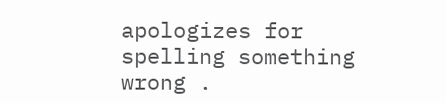apologizes for spelling something wrong .